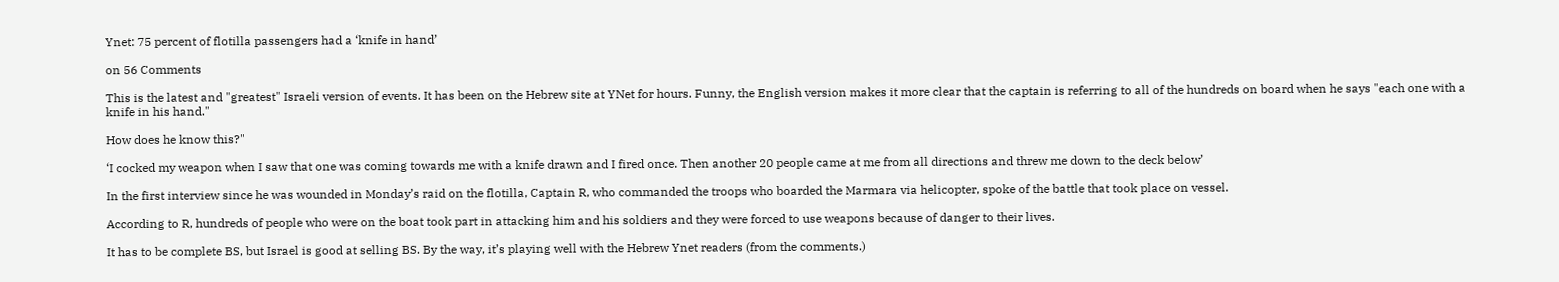Ynet: 75 percent of flotilla passengers had a ‘knife in hand’

on 56 Comments

This is the latest and "greatest" Israeli version of events. It has been on the Hebrew site at YNet for hours. Funny, the English version makes it more clear that the captain is referring to all of the hundreds on board when he says "each one with a knife in his hand."

How does he know this?"

‘I cocked my weapon when I saw that one was coming towards me with a knife drawn and I fired once. Then another 20 people came at me from all directions and threw me down to the deck below’

In the first interview since he was wounded in Monday’s raid on the flotilla, Captain R, who commanded the troops who boarded the Marmara via helicopter, spoke of the battle that took place on vessel.

According to R, hundreds of people who were on the boat took part in attacking him and his soldiers and they were forced to use weapons because of danger to their lives.

It has to be complete BS, but Israel is good at selling BS. By the way, it’s playing well with the Hebrew Ynet readers (from the comments.)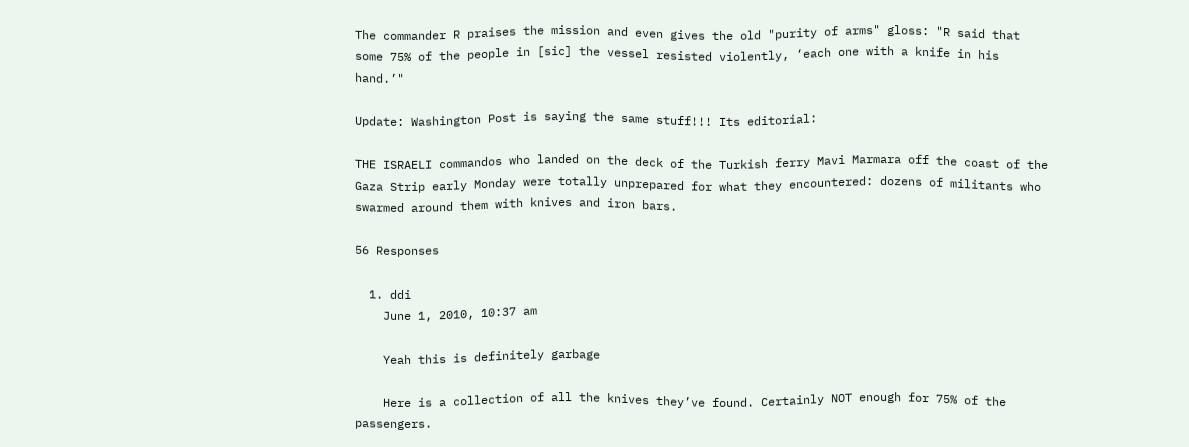The commander R praises the mission and even gives the old "purity of arms" gloss: "R said that some 75% of the people in [sic] the vessel resisted violently, ‘each one with a knife in his hand.’"

Update: Washington Post is saying the same stuff!!! Its editorial:

THE ISRAELI commandos who landed on the deck of the Turkish ferry Mavi Marmara off the coast of the Gaza Strip early Monday were totally unprepared for what they encountered: dozens of militants who swarmed around them with knives and iron bars.

56 Responses

  1. ddi
    June 1, 2010, 10:37 am

    Yeah this is definitely garbage

    Here is a collection of all the knives they’ve found. Certainly NOT enough for 75% of the passengers.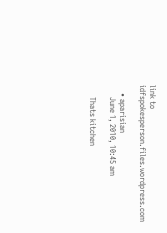link to idfspokesperson.files.wordpress.com

    • aparisian
      June 1, 2010, 10:45 am

      Thats kitchen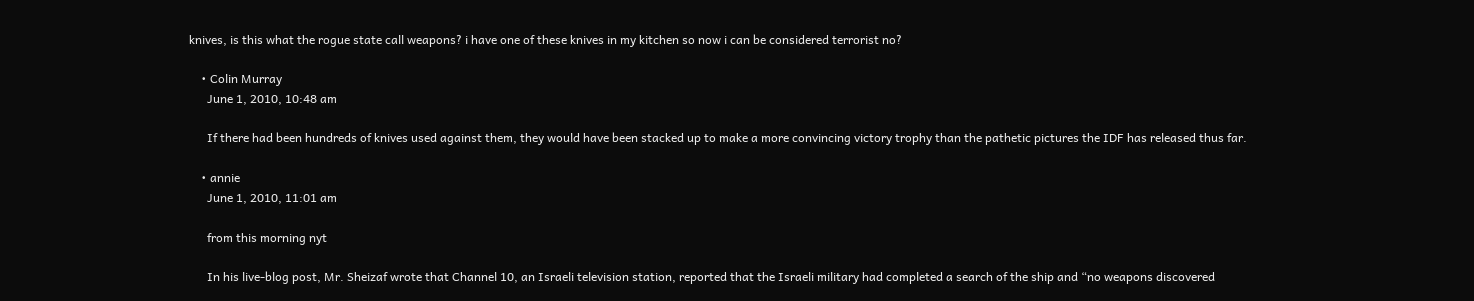knives, is this what the rogue state call weapons? i have one of these knives in my kitchen so now i can be considered terrorist no?

    • Colin Murray
      June 1, 2010, 10:48 am

      If there had been hundreds of knives used against them, they would have been stacked up to make a more convincing victory trophy than the pathetic pictures the IDF has released thus far.

    • annie
      June 1, 2010, 11:01 am

      from this morning nyt

      In his live-blog post, Mr. Sheizaf wrote that Channel 10, an Israeli television station, reported that the Israeli military had completed a search of the ship and “no weapons discovered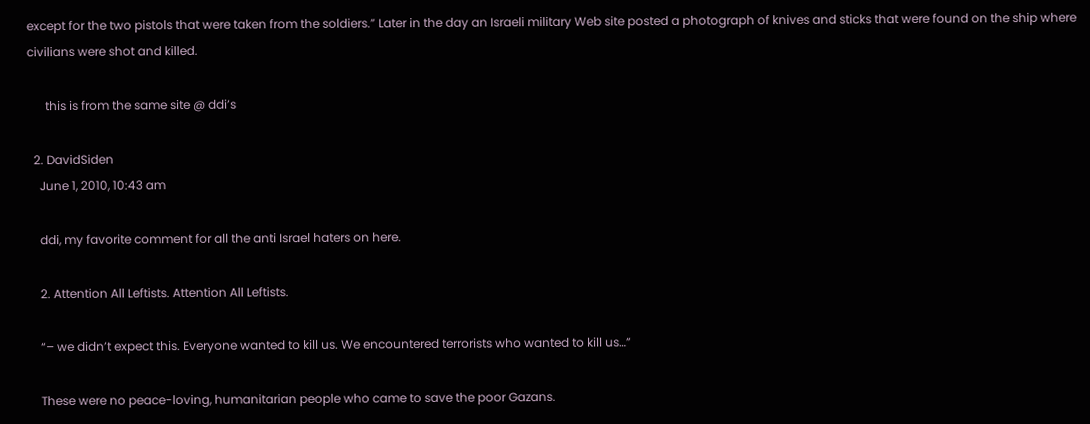except for the two pistols that were taken from the soldiers.” Later in the day an Israeli military Web site posted a photograph of knives and sticks that were found on the ship where civilians were shot and killed.

      this is from the same site @ ddi’s

  2. DavidSiden
    June 1, 2010, 10:43 am

    ddi, my favorite comment for all the anti Israel haters on here.

    2. Attention All Leftists. Attention All Leftists.

    “– we didn’t expect this. Everyone wanted to kill us. We encountered terrorists who wanted to kill us…”

    These were no peace-loving, humanitarian people who came to save the poor Gazans.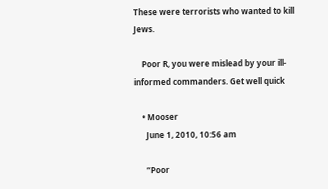These were terrorists who wanted to kill Jews.

    Poor R, you were mislead by your ill-informed commanders. Get well quick

    • Mooser
      June 1, 2010, 10:56 am

      “Poor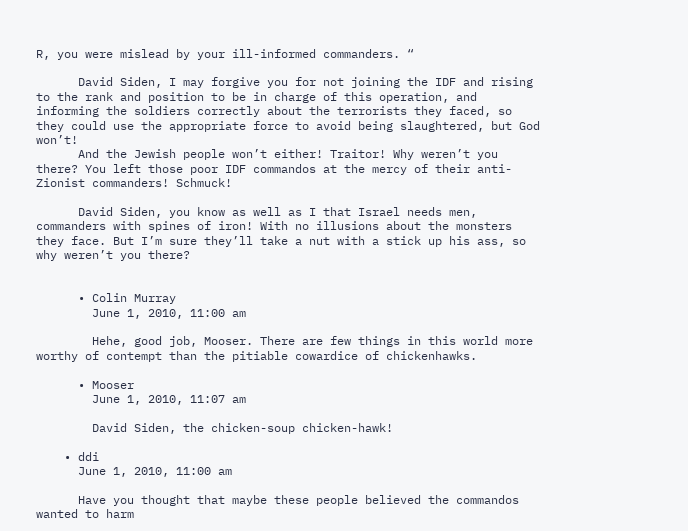R, you were mislead by your ill-informed commanders. “

      David Siden, I may forgive you for not joining the IDF and rising to the rank and position to be in charge of this operation, and informing the soldiers correctly about the terrorists they faced, so they could use the appropriate force to avoid being slaughtered, but God won’t!
      And the Jewish people won’t either! Traitor! Why weren’t you there? You left those poor IDF commandos at the mercy of their anti-Zionist commanders! Schmuck!

      David Siden, you know as well as I that Israel needs men, commanders with spines of iron! With no illusions about the monsters they face. But I’m sure they’ll take a nut with a stick up his ass, so why weren’t you there?


      • Colin Murray
        June 1, 2010, 11:00 am

        Hehe, good job, Mooser. There are few things in this world more worthy of contempt than the pitiable cowardice of chickenhawks.

      • Mooser
        June 1, 2010, 11:07 am

        David Siden, the chicken-soup chicken-hawk!

    • ddi
      June 1, 2010, 11:00 am

      Have you thought that maybe these people believed the commandos wanted to harm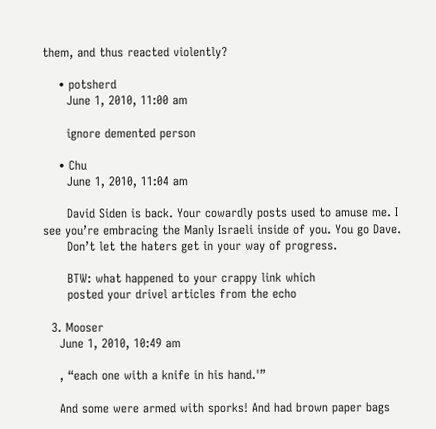them, and thus reacted violently?

    • potsherd
      June 1, 2010, 11:00 am

      ignore demented person

    • Chu
      June 1, 2010, 11:04 am

      David Siden is back. Your cowardly posts used to amuse me. I see you’re embracing the Manly Israeli inside of you. You go Dave.
      Don’t let the haters get in your way of progress.

      BTW: what happened to your crappy link which
      posted your drivel articles from the echo

  3. Mooser
    June 1, 2010, 10:49 am

    , “each one with a knife in his hand.'”

    And some were armed with sporks! And had brown paper bags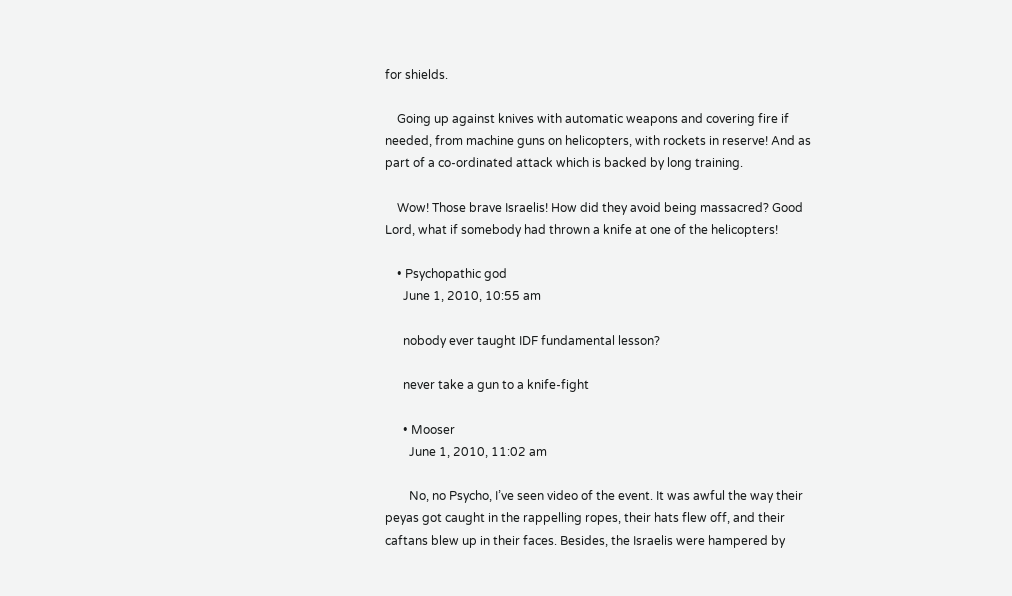for shields.

    Going up against knives with automatic weapons and covering fire if needed, from machine guns on helicopters, with rockets in reserve! And as part of a co-ordinated attack which is backed by long training.

    Wow! Those brave Israelis! How did they avoid being massacred? Good Lord, what if somebody had thrown a knife at one of the helicopters!

    • Psychopathic god
      June 1, 2010, 10:55 am

      nobody ever taught IDF fundamental lesson?

      never take a gun to a knife-fight

      • Mooser
        June 1, 2010, 11:02 am

        No, no Psycho, I’ve seen video of the event. It was awful the way their peyas got caught in the rappelling ropes, their hats flew off, and their caftans blew up in their faces. Besides, the Israelis were hampered by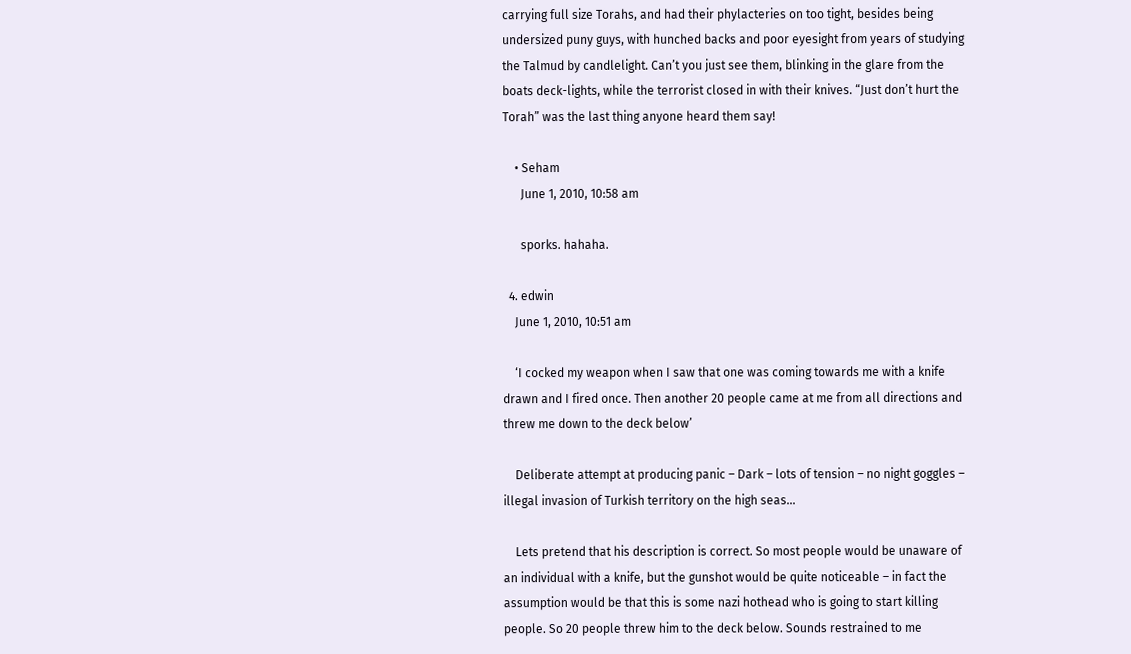carrying full size Torahs, and had their phylacteries on too tight, besides being undersized puny guys, with hunched backs and poor eyesight from years of studying the Talmud by candlelight. Can’t you just see them, blinking in the glare from the boats deck-lights, while the terrorist closed in with their knives. “Just don’t hurt the Torah” was the last thing anyone heard them say!

    • Seham
      June 1, 2010, 10:58 am

      sporks. hahaha.

  4. edwin
    June 1, 2010, 10:51 am

    ‘I cocked my weapon when I saw that one was coming towards me with a knife drawn and I fired once. Then another 20 people came at me from all directions and threw me down to the deck below’

    Deliberate attempt at producing panic – Dark – lots of tension – no night goggles – illegal invasion of Turkish territory on the high seas…

    Lets pretend that his description is correct. So most people would be unaware of an individual with a knife, but the gunshot would be quite noticeable – in fact the assumption would be that this is some nazi hothead who is going to start killing people. So 20 people threw him to the deck below. Sounds restrained to me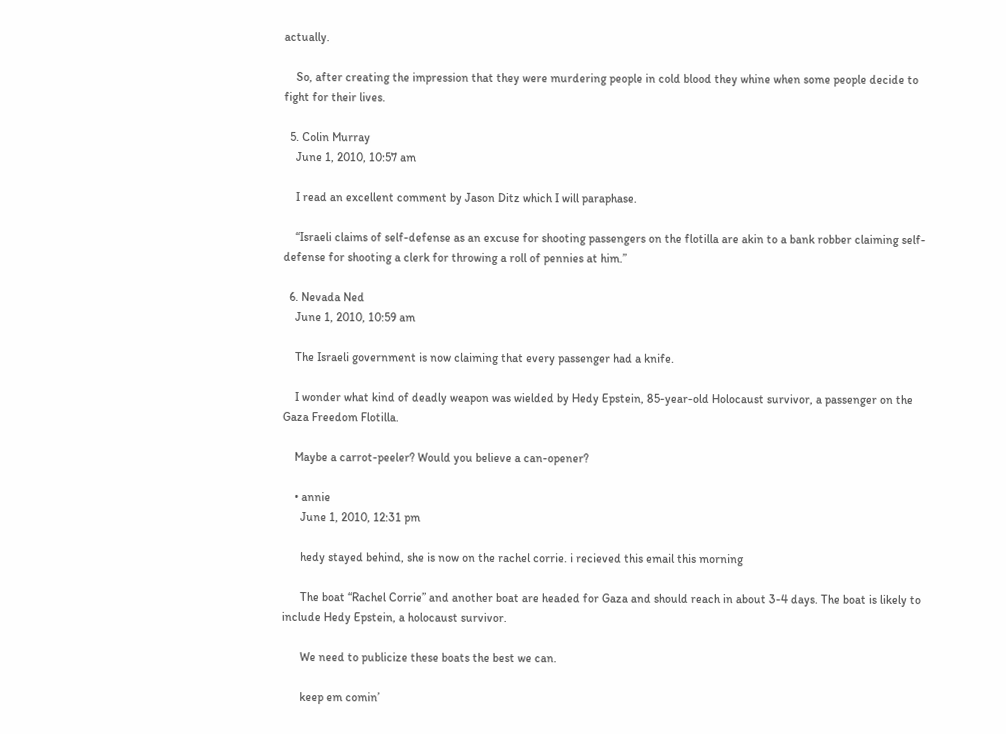actually.

    So, after creating the impression that they were murdering people in cold blood they whine when some people decide to fight for their lives.

  5. Colin Murray
    June 1, 2010, 10:57 am

    I read an excellent comment by Jason Ditz which I will paraphase.

    “Israeli claims of self-defense as an excuse for shooting passengers on the flotilla are akin to a bank robber claiming self-defense for shooting a clerk for throwing a roll of pennies at him.”

  6. Nevada Ned
    June 1, 2010, 10:59 am

    The Israeli government is now claiming that every passenger had a knife.

    I wonder what kind of deadly weapon was wielded by Hedy Epstein, 85-year-old Holocaust survivor, a passenger on the Gaza Freedom Flotilla.

    Maybe a carrot-peeler? Would you believe a can-opener?

    • annie
      June 1, 2010, 12:31 pm

      hedy stayed behind, she is now on the rachel corrie. i recieved this email this morning

      The boat “Rachel Corrie” and another boat are headed for Gaza and should reach in about 3-4 days. The boat is likely to include Hedy Epstein, a holocaust survivor.

      We need to publicize these boats the best we can.

      keep em comin’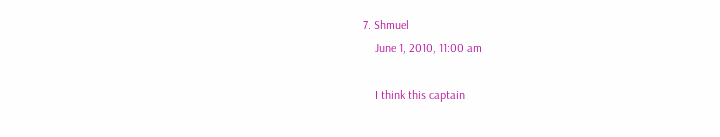7. Shmuel
    June 1, 2010, 11:00 am

    I think this captain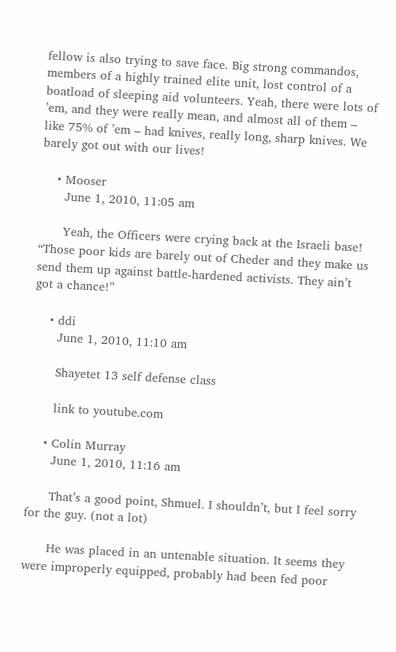fellow is also trying to save face. Big strong commandos, members of a highly trained elite unit, lost control of a boatload of sleeping aid volunteers. Yeah, there were lots of ’em, and they were really mean, and almost all of them – like 75% of ’em – had knives, really long, sharp knives. We barely got out with our lives!

    • Mooser
      June 1, 2010, 11:05 am

      Yeah, the Officers were crying back at the Israeli base! “Those poor kids are barely out of Cheder and they make us send them up against battle-hardened activists. They ain’t got a chance!”

    • ddi
      June 1, 2010, 11:10 am

      Shayetet 13 self defense class

      link to youtube.com

    • Colin Murray
      June 1, 2010, 11:16 am

      That’s a good point, Shmuel. I shouldn’t, but I feel sorry for the guy. (not a lot)

      He was placed in an untenable situation. It seems they were improperly equipped, probably had been fed poor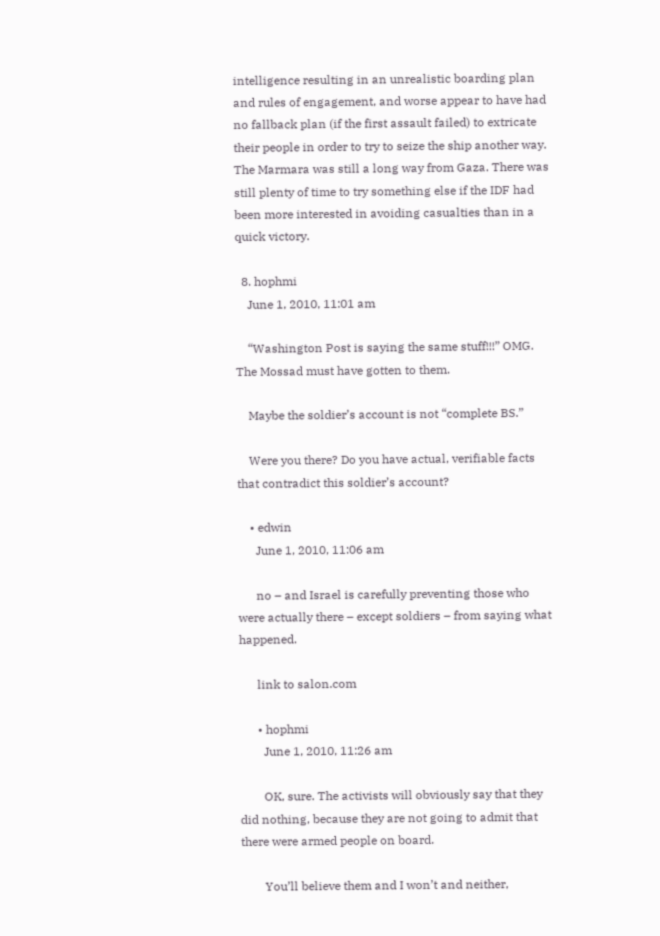intelligence resulting in an unrealistic boarding plan and rules of engagement, and worse appear to have had no fallback plan (if the first assault failed) to extricate their people in order to try to seize the ship another way. The Marmara was still a long way from Gaza. There was still plenty of time to try something else if the IDF had been more interested in avoiding casualties than in a quick victory.

  8. hophmi
    June 1, 2010, 11:01 am

    “Washington Post is saying the same stuff!!!” OMG. The Mossad must have gotten to them.

    Maybe the soldier’s account is not “complete BS.”

    Were you there? Do you have actual, verifiable facts that contradict this soldier’s account?

    • edwin
      June 1, 2010, 11:06 am

      no – and Israel is carefully preventing those who were actually there – except soldiers – from saying what happened.

      link to salon.com

      • hophmi
        June 1, 2010, 11:26 am

        OK, sure. The activists will obviously say that they did nothing, because they are not going to admit that there were armed people on board.

        You’ll believe them and I won’t and neither,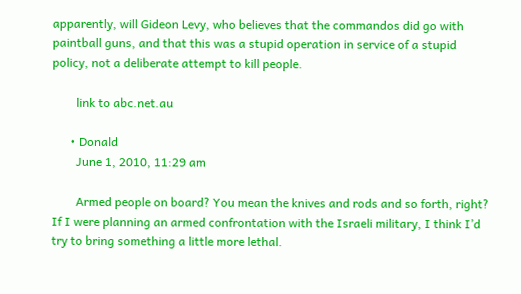apparently, will Gideon Levy, who believes that the commandos did go with paintball guns, and that this was a stupid operation in service of a stupid policy, not a deliberate attempt to kill people.

        link to abc.net.au

      • Donald
        June 1, 2010, 11:29 am

        Armed people on board? You mean the knives and rods and so forth, right? If I were planning an armed confrontation with the Israeli military, I think I’d try to bring something a little more lethal.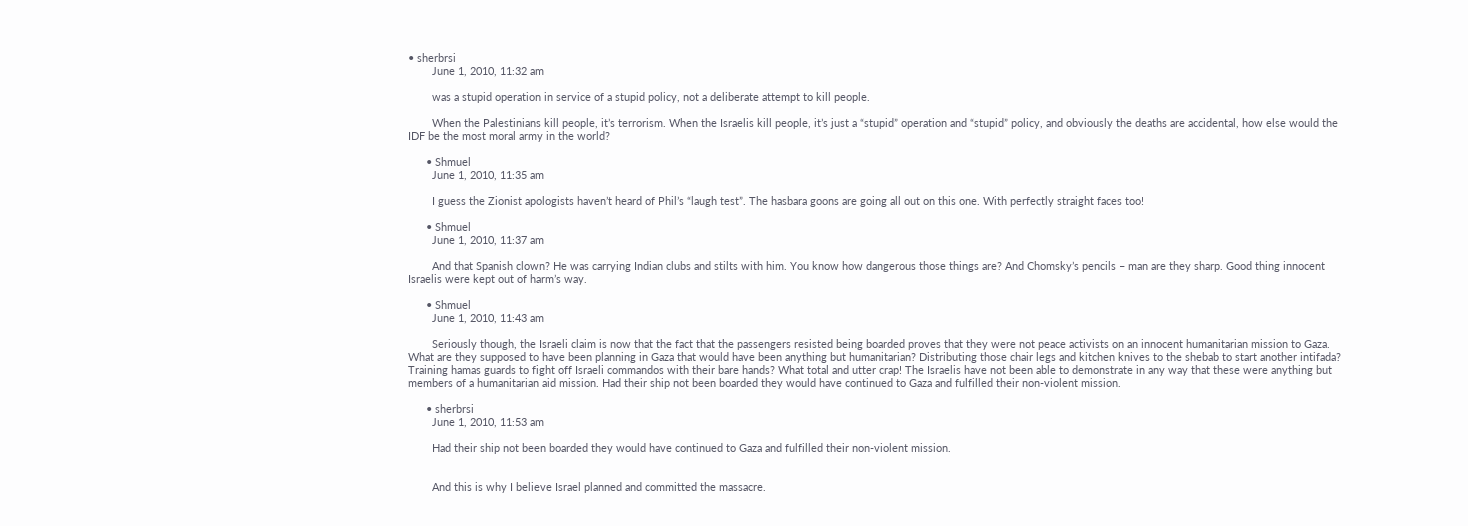• sherbrsi
        June 1, 2010, 11:32 am

        was a stupid operation in service of a stupid policy, not a deliberate attempt to kill people.

        When the Palestinians kill people, it’s terrorism. When the Israelis kill people, it’s just a “stupid” operation and “stupid” policy, and obviously the deaths are accidental, how else would the IDF be the most moral army in the world?

      • Shmuel
        June 1, 2010, 11:35 am

        I guess the Zionist apologists haven’t heard of Phil’s “laugh test”. The hasbara goons are going all out on this one. With perfectly straight faces too!

      • Shmuel
        June 1, 2010, 11:37 am

        And that Spanish clown? He was carrying Indian clubs and stilts with him. You know how dangerous those things are? And Chomsky’s pencils – man are they sharp. Good thing innocent Israelis were kept out of harm’s way.

      • Shmuel
        June 1, 2010, 11:43 am

        Seriously though, the Israeli claim is now that the fact that the passengers resisted being boarded proves that they were not peace activists on an innocent humanitarian mission to Gaza. What are they supposed to have been planning in Gaza that would have been anything but humanitarian? Distributing those chair legs and kitchen knives to the shebab to start another intifada? Training hamas guards to fight off Israeli commandos with their bare hands? What total and utter crap! The Israelis have not been able to demonstrate in any way that these were anything but members of a humanitarian aid mission. Had their ship not been boarded they would have continued to Gaza and fulfilled their non-violent mission.

      • sherbrsi
        June 1, 2010, 11:53 am

        Had their ship not been boarded they would have continued to Gaza and fulfilled their non-violent mission.


        And this is why I believe Israel planned and committed the massacre.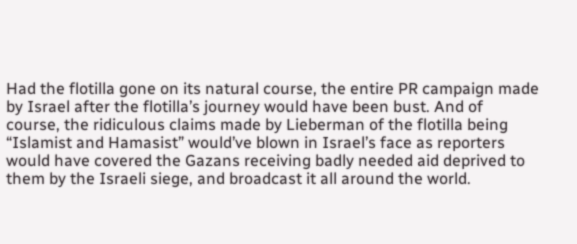Had the flotilla gone on its natural course, the entire PR campaign made by Israel after the flotilla’s journey would have been bust. And of course, the ridiculous claims made by Lieberman of the flotilla being “Islamist and Hamasist” would’ve blown in Israel’s face as reporters would have covered the Gazans receiving badly needed aid deprived to them by the Israeli siege, and broadcast it all around the world.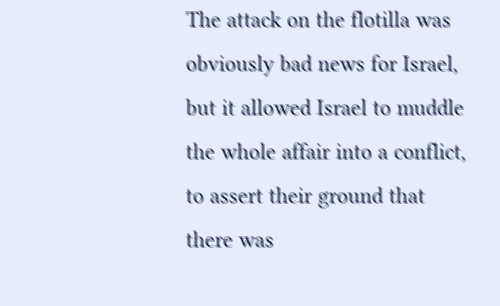The attack on the flotilla was obviously bad news for Israel, but it allowed Israel to muddle the whole affair into a conflict, to assert their ground that there was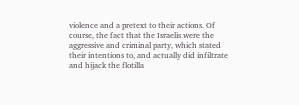violence and a pretext to their actions. Of course, the fact that the Israelis were the aggressive and criminal party, which stated their intentions to, and actually did infiltrate and hijack the flotilla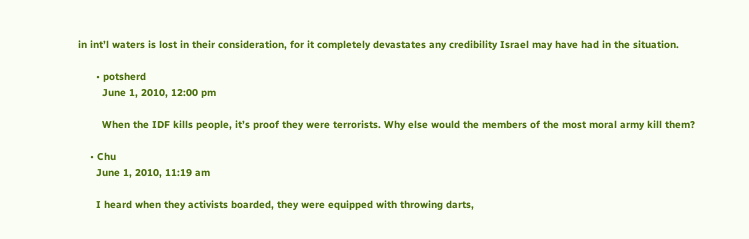in int’l waters is lost in their consideration, for it completely devastates any credibility Israel may have had in the situation.

      • potsherd
        June 1, 2010, 12:00 pm

        When the IDF kills people, it’s proof they were terrorists. Why else would the members of the most moral army kill them?

    • Chu
      June 1, 2010, 11:19 am

      I heard when they activists boarded, they were equipped with throwing darts,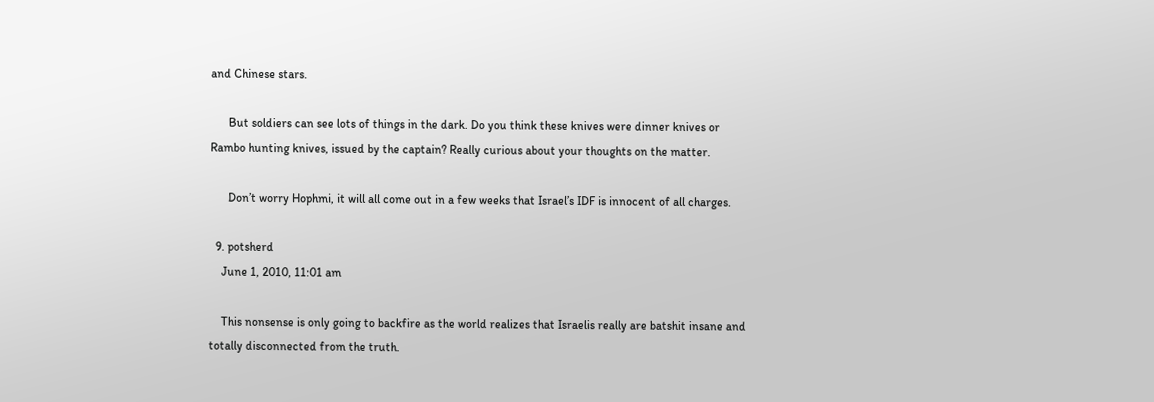and Chinese stars.

      But soldiers can see lots of things in the dark. Do you think these knives were dinner knives or Rambo hunting knives, issued by the captain? Really curious about your thoughts on the matter.

      Don’t worry Hophmi, it will all come out in a few weeks that Israel’s IDF is innocent of all charges.

  9. potsherd
    June 1, 2010, 11:01 am

    This nonsense is only going to backfire as the world realizes that Israelis really are batshit insane and totally disconnected from the truth.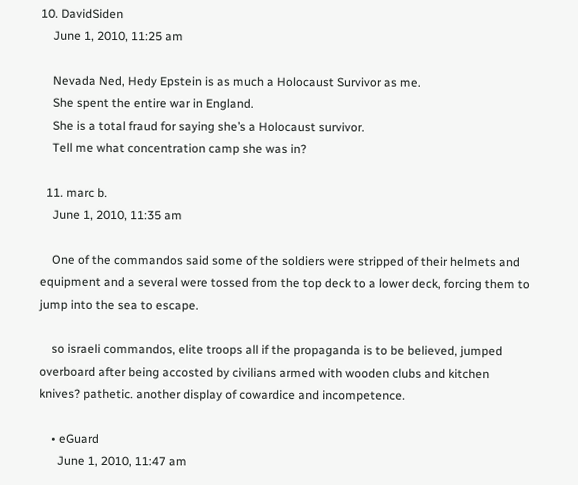10. DavidSiden
    June 1, 2010, 11:25 am

    Nevada Ned, Hedy Epstein is as much a Holocaust Survivor as me.
    She spent the entire war in England.
    She is a total fraud for saying she’s a Holocaust survivor.
    Tell me what concentration camp she was in?

  11. marc b.
    June 1, 2010, 11:35 am

    One of the commandos said some of the soldiers were stripped of their helmets and equipment and a several were tossed from the top deck to a lower deck, forcing them to jump into the sea to escape.

    so israeli commandos, elite troops all if the propaganda is to be believed, jumped overboard after being accosted by civilians armed with wooden clubs and kitchen knives? pathetic. another display of cowardice and incompetence.

    • eGuard
      June 1, 2010, 11:47 am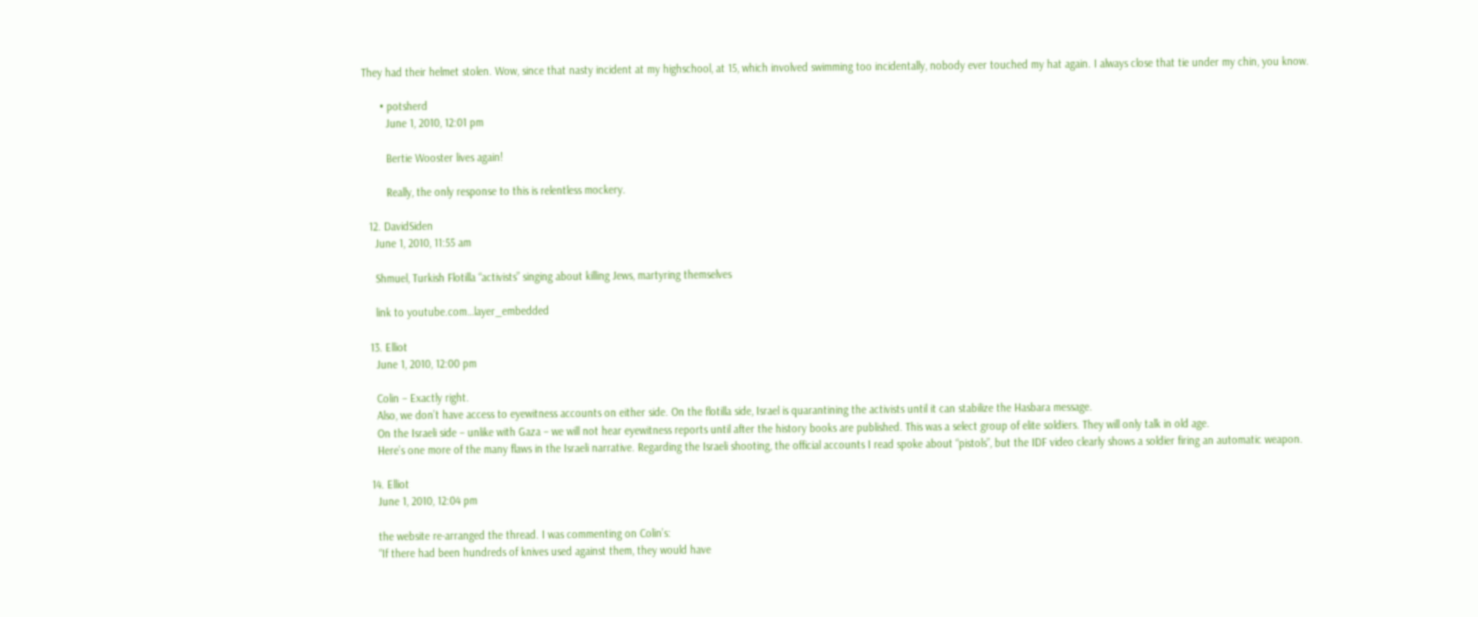They had their helmet stolen. Wow, since that nasty incident at my highschool, at 15, which involved swimming too incidentally, nobody ever touched my hat again. I always close that tie under my chin, you know.

      • potsherd
        June 1, 2010, 12:01 pm

        Bertie Wooster lives again!

        Really, the only response to this is relentless mockery.

  12. DavidSiden
    June 1, 2010, 11:55 am

    Shmuel, Turkish Flotilla “activists” singing about killing Jews, martyring themselves

    link to youtube.com…layer_embedded

  13. Elliot
    June 1, 2010, 12:00 pm

    Colin – Exactly right.
    Also, we don’t have access to eyewitness accounts on either side. On the flotilla side, Israel is quarantining the activists until it can stabilize the Hasbara message.
    On the Israeli side – unlike with Gaza – we will not hear eyewitness reports until after the history books are published. This was a select group of elite soldiers. They will only talk in old age.
    Here’s one more of the many flaws in the Israeli narrative. Regarding the Israeli shooting, the official accounts I read spoke about “pistols”, but the IDF video clearly shows a soldier firing an automatic weapon.

  14. Elliot
    June 1, 2010, 12:04 pm

    the website re-arranged the thread. I was commenting on Colin’s:
    “If there had been hundreds of knives used against them, they would have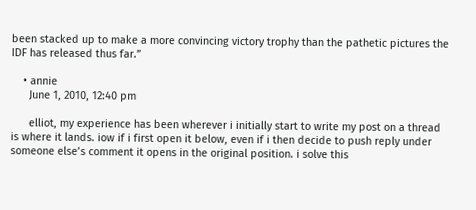been stacked up to make a more convincing victory trophy than the pathetic pictures the IDF has released thus far.”

    • annie
      June 1, 2010, 12:40 pm

      elliot, my experience has been wherever i initially start to write my post on a thread is where it lands. iow if i first open it below, even if i then decide to push reply under someone else’s comment it opens in the original position. i solve this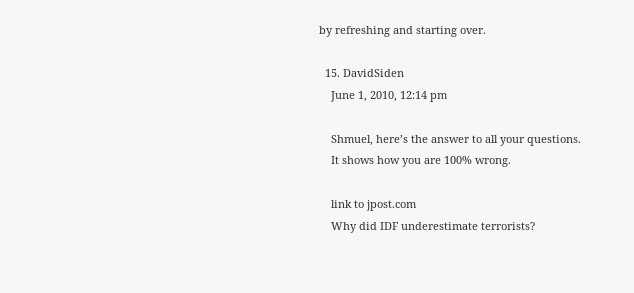by refreshing and starting over.

  15. DavidSiden
    June 1, 2010, 12:14 pm

    Shmuel, here’s the answer to all your questions.
    It shows how you are 100% wrong.

    link to jpost.com
    Why did IDF underestimate terrorists?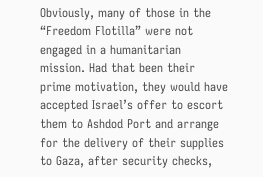Obviously, many of those in the “Freedom Flotilla” were not engaged in a humanitarian mission. Had that been their prime motivation, they would have accepted Israel’s offer to escort them to Ashdod Port and arrange for the delivery of their supplies to Gaza, after security checks,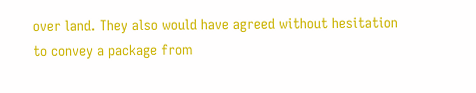over land. They also would have agreed without hesitation to convey a package from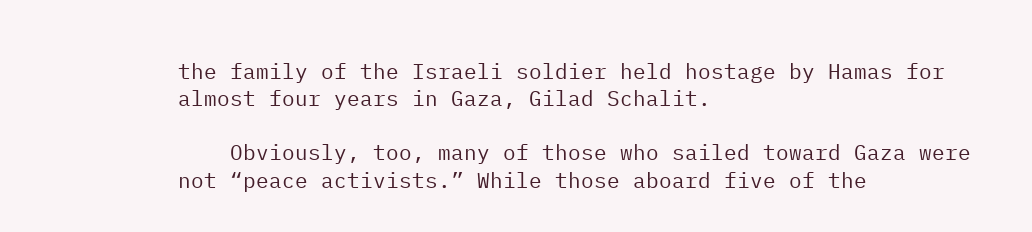the family of the Israeli soldier held hostage by Hamas for almost four years in Gaza, Gilad Schalit.

    Obviously, too, many of those who sailed toward Gaza were not “peace activists.” While those aboard five of the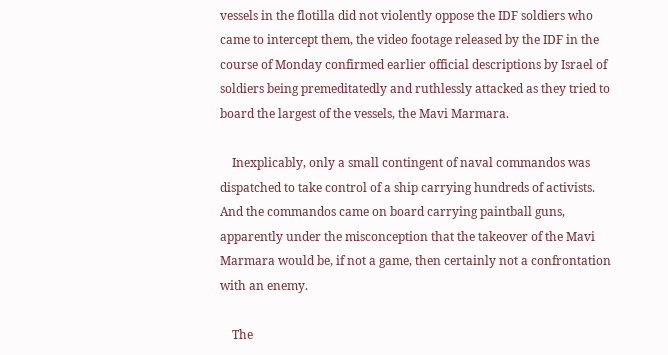vessels in the flotilla did not violently oppose the IDF soldiers who came to intercept them, the video footage released by the IDF in the course of Monday confirmed earlier official descriptions by Israel of soldiers being premeditatedly and ruthlessly attacked as they tried to board the largest of the vessels, the Mavi Marmara.

    Inexplicably, only a small contingent of naval commandos was dispatched to take control of a ship carrying hundreds of activists. And the commandos came on board carrying paintball guns, apparently under the misconception that the takeover of the Mavi Marmara would be, if not a game, then certainly not a confrontation with an enemy.

    The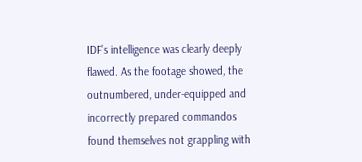IDF’s intelligence was clearly deeply flawed. As the footage showed, the outnumbered, under-equipped and incorrectly prepared commandos found themselves not grappling with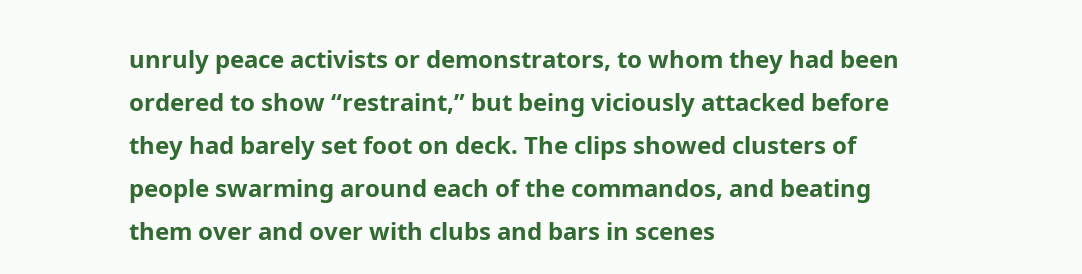unruly peace activists or demonstrators, to whom they had been ordered to show “restraint,” but being viciously attacked before they had barely set foot on deck. The clips showed clusters of people swarming around each of the commandos, and beating them over and over with clubs and bars in scenes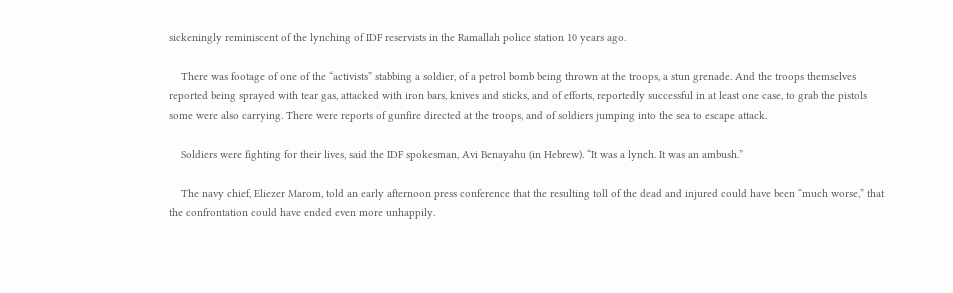sickeningly reminiscent of the lynching of IDF reservists in the Ramallah police station 10 years ago.

    There was footage of one of the “activists” stabbing a soldier, of a petrol bomb being thrown at the troops, a stun grenade. And the troops themselves reported being sprayed with tear gas, attacked with iron bars, knives and sticks, and of efforts, reportedly successful in at least one case, to grab the pistols some were also carrying. There were reports of gunfire directed at the troops, and of soldiers jumping into the sea to escape attack.

    Soldiers were fighting for their lives, said the IDF spokesman, Avi Benayahu (in Hebrew). “It was a lynch. It was an ambush.”

    The navy chief, Eliezer Marom, told an early afternoon press conference that the resulting toll of the dead and injured could have been “much worse,” that the confrontation could have ended even more unhappily.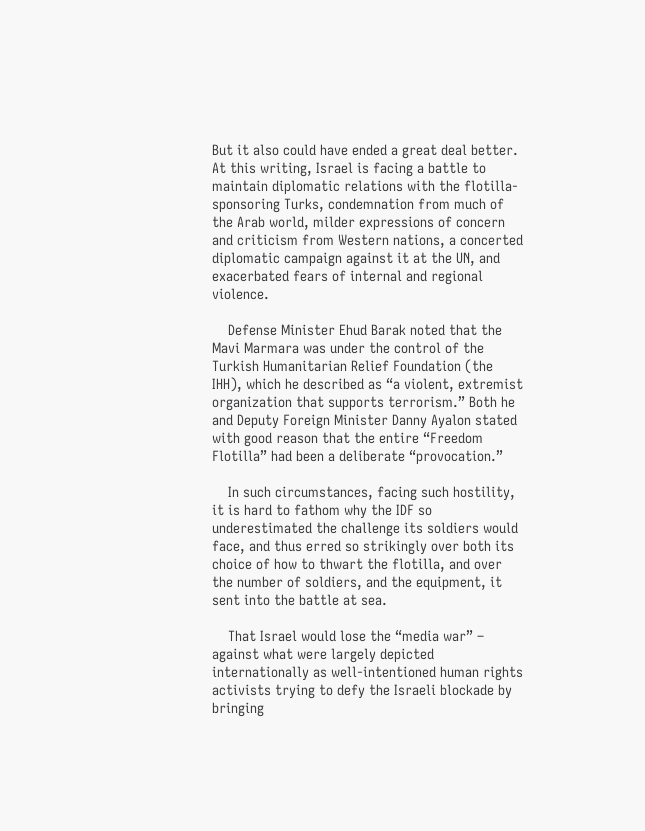But it also could have ended a great deal better. At this writing, Israel is facing a battle to maintain diplomatic relations with the flotilla-sponsoring Turks, condemnation from much of the Arab world, milder expressions of concern and criticism from Western nations, a concerted diplomatic campaign against it at the UN, and exacerbated fears of internal and regional violence.

    Defense Minister Ehud Barak noted that the Mavi Marmara was under the control of the Turkish Humanitarian Relief Foundation (the IHH), which he described as “a violent, extremist organization that supports terrorism.” Both he and Deputy Foreign Minister Danny Ayalon stated with good reason that the entire “Freedom Flotilla” had been a deliberate “provocation.”

    In such circumstances, facing such hostility, it is hard to fathom why the IDF so underestimated the challenge its soldiers would face, and thus erred so strikingly over both its choice of how to thwart the flotilla, and over the number of soldiers, and the equipment, it sent into the battle at sea.

    That Israel would lose the “media war” – against what were largely depicted internationally as well-intentioned human rights activists trying to defy the Israeli blockade by bringing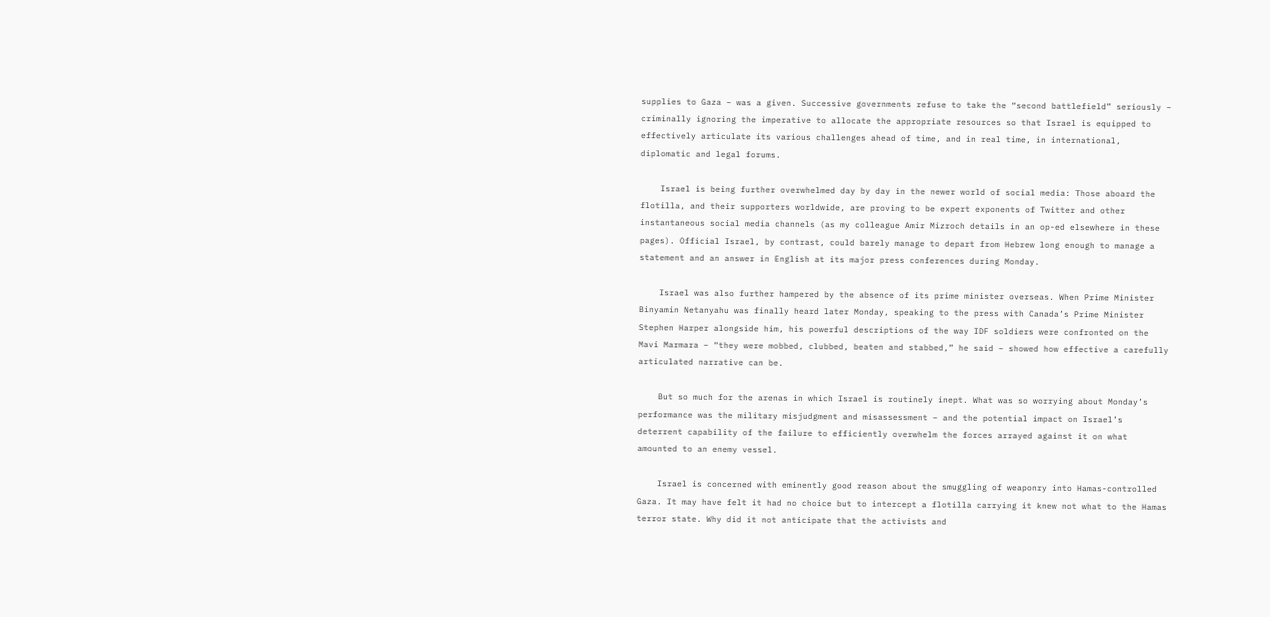supplies to Gaza – was a given. Successive governments refuse to take the “second battlefield” seriously – criminally ignoring the imperative to allocate the appropriate resources so that Israel is equipped to effectively articulate its various challenges ahead of time, and in real time, in international, diplomatic and legal forums.

    Israel is being further overwhelmed day by day in the newer world of social media: Those aboard the flotilla, and their supporters worldwide, are proving to be expert exponents of Twitter and other instantaneous social media channels (as my colleague Amir Mizroch details in an op-ed elsewhere in these pages). Official Israel, by contrast, could barely manage to depart from Hebrew long enough to manage a statement and an answer in English at its major press conferences during Monday.

    Israel was also further hampered by the absence of its prime minister overseas. When Prime Minister Binyamin Netanyahu was finally heard later Monday, speaking to the press with Canada’s Prime Minister Stephen Harper alongside him, his powerful descriptions of the way IDF soldiers were confronted on the Mavi Marmara – “they were mobbed, clubbed, beaten and stabbed,” he said – showed how effective a carefully articulated narrative can be.

    But so much for the arenas in which Israel is routinely inept. What was so worrying about Monday’s performance was the military misjudgment and misassessment – and the potential impact on Israel’s deterrent capability of the failure to efficiently overwhelm the forces arrayed against it on what amounted to an enemy vessel.

    Israel is concerned with eminently good reason about the smuggling of weaponry into Hamas-controlled Gaza. It may have felt it had no choice but to intercept a flotilla carrying it knew not what to the Hamas terror state. Why did it not anticipate that the activists and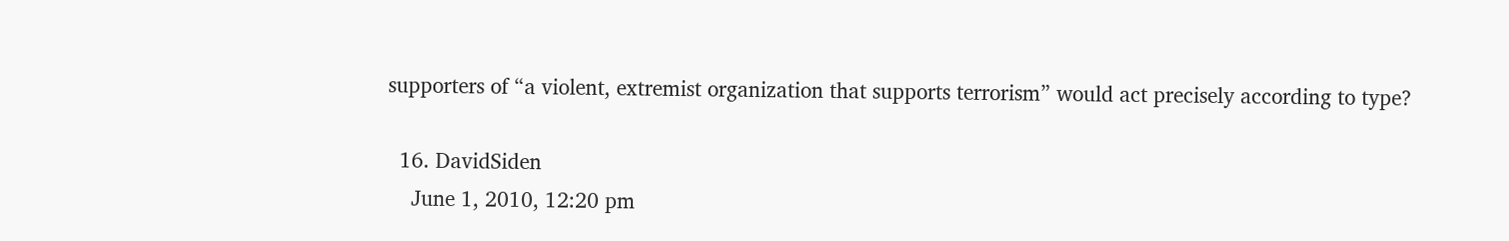supporters of “a violent, extremist organization that supports terrorism” would act precisely according to type?

  16. DavidSiden
    June 1, 2010, 12:20 pm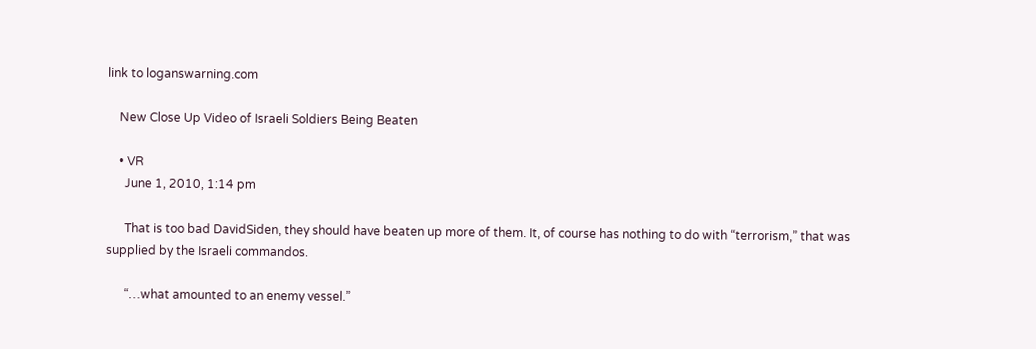link to loganswarning.com

    New Close Up Video of Israeli Soldiers Being Beaten

    • VR
      June 1, 2010, 1:14 pm

      That is too bad DavidSiden, they should have beaten up more of them. It, of course has nothing to do with “terrorism,” that was supplied by the Israeli commandos.

      “…what amounted to an enemy vessel.”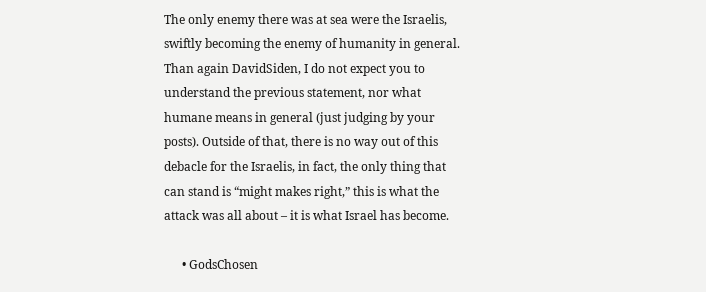The only enemy there was at sea were the Israelis, swiftly becoming the enemy of humanity in general. Than again DavidSiden, I do not expect you to understand the previous statement, nor what humane means in general (just judging by your posts). Outside of that, there is no way out of this debacle for the Israelis, in fact, the only thing that can stand is “might makes right,” this is what the attack was all about – it is what Israel has become.

      • GodsChosen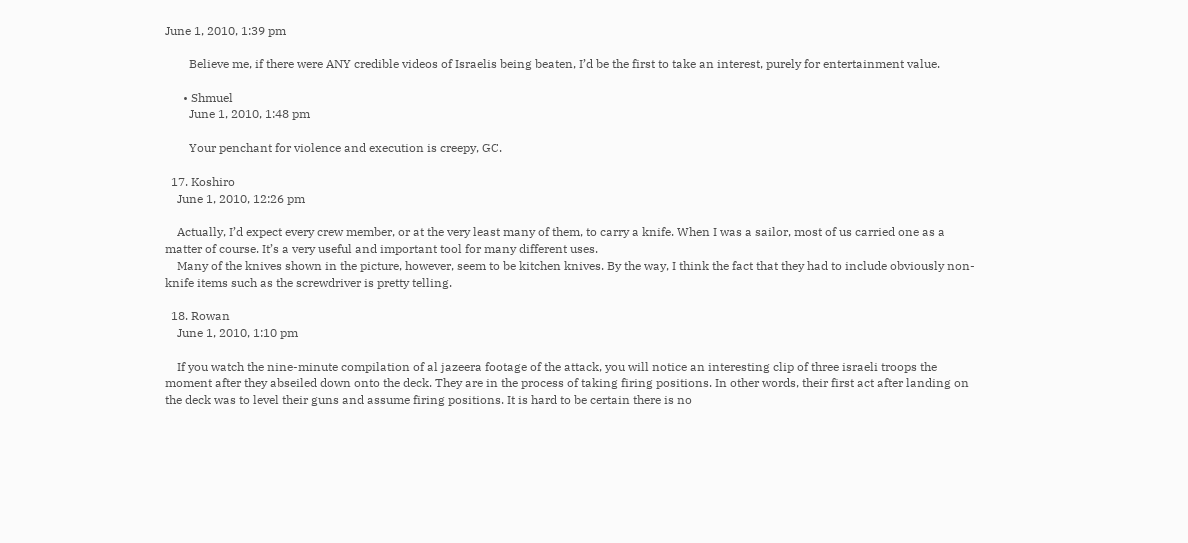June 1, 2010, 1:39 pm

        Believe me, if there were ANY credible videos of Israelis being beaten, I’d be the first to take an interest, purely for entertainment value.

      • Shmuel
        June 1, 2010, 1:48 pm

        Your penchant for violence and execution is creepy, GC.

  17. Koshiro
    June 1, 2010, 12:26 pm

    Actually, I’d expect every crew member, or at the very least many of them, to carry a knife. When I was a sailor, most of us carried one as a matter of course. It’s a very useful and important tool for many different uses.
    Many of the knives shown in the picture, however, seem to be kitchen knives. By the way, I think the fact that they had to include obviously non-knife items such as the screwdriver is pretty telling.

  18. Rowan
    June 1, 2010, 1:10 pm

    If you watch the nine-minute compilation of al jazeera footage of the attack, you will notice an interesting clip of three israeli troops the moment after they abseiled down onto the deck. They are in the process of taking firing positions. In other words, their first act after landing on the deck was to level their guns and assume firing positions. It is hard to be certain there is no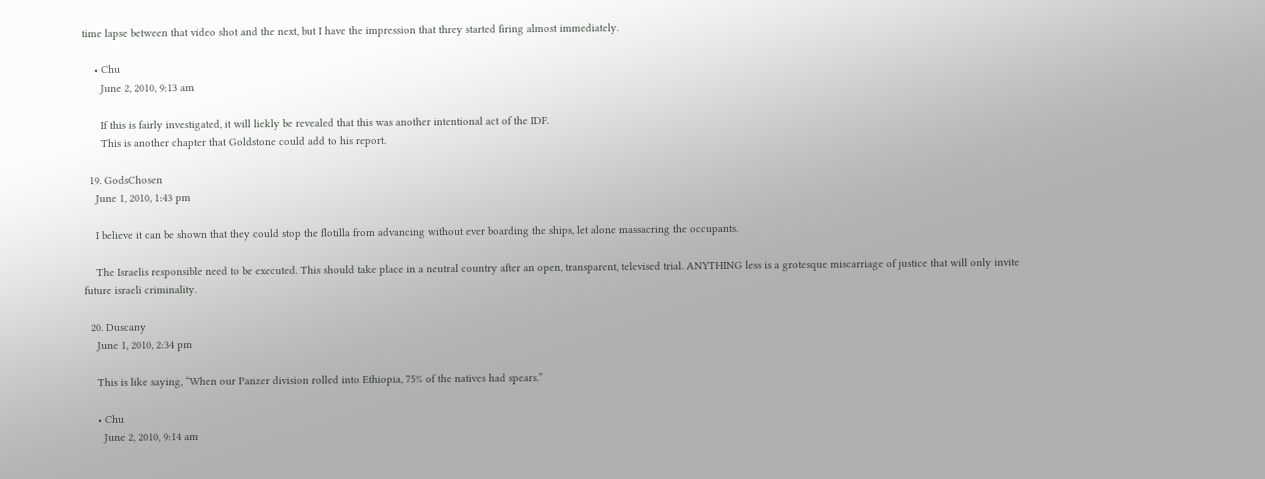time lapse between that video shot and the next, but I have the impression that threy started firing almost immediately.

    • Chu
      June 2, 2010, 9:13 am

      If this is fairly investigated, it will liekly be revealed that this was another intentional act of the IDF.
      This is another chapter that Goldstone could add to his report.

  19. GodsChosen
    June 1, 2010, 1:43 pm

    I believe it can be shown that they could stop the flotilla from advancing without ever boarding the ships, let alone massacring the occupants.

    The Israelis responsible need to be executed. This should take place in a neutral country after an open, transparent, televised trial. ANYTHING less is a grotesque miscarriage of justice that will only invite future israeli criminality.

  20. Duscany
    June 1, 2010, 2:34 pm

    This is like saying, “When our Panzer division rolled into Ethiopia, 75% of the natives had spears.”

    • Chu
      June 2, 2010, 9:14 am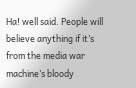Ha! well said. People will believe anything if it’s from the media war machine’s bloody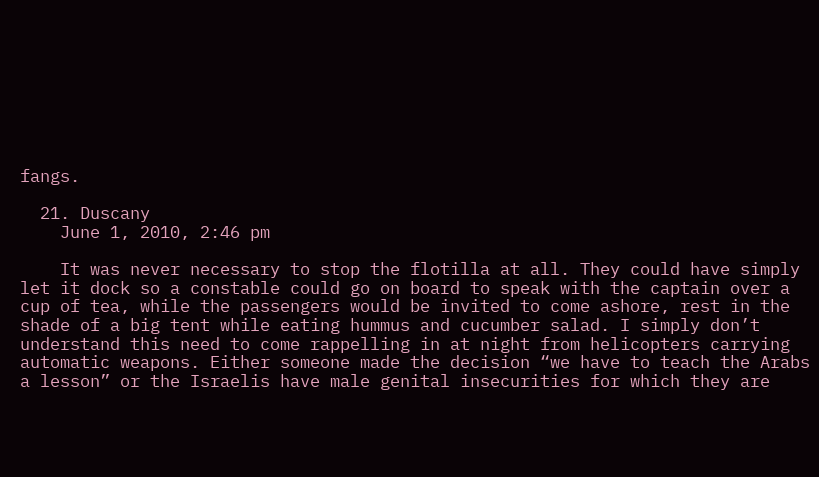fangs.

  21. Duscany
    June 1, 2010, 2:46 pm

    It was never necessary to stop the flotilla at all. They could have simply let it dock so a constable could go on board to speak with the captain over a cup of tea, while the passengers would be invited to come ashore, rest in the shade of a big tent while eating hummus and cucumber salad. I simply don’t understand this need to come rappelling in at night from helicopters carrying automatic weapons. Either someone made the decision “we have to teach the Arabs a lesson” or the Israelis have male genital insecurities for which they are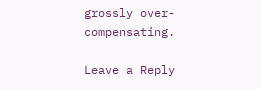grossly over-compensating.

Leave a Reply